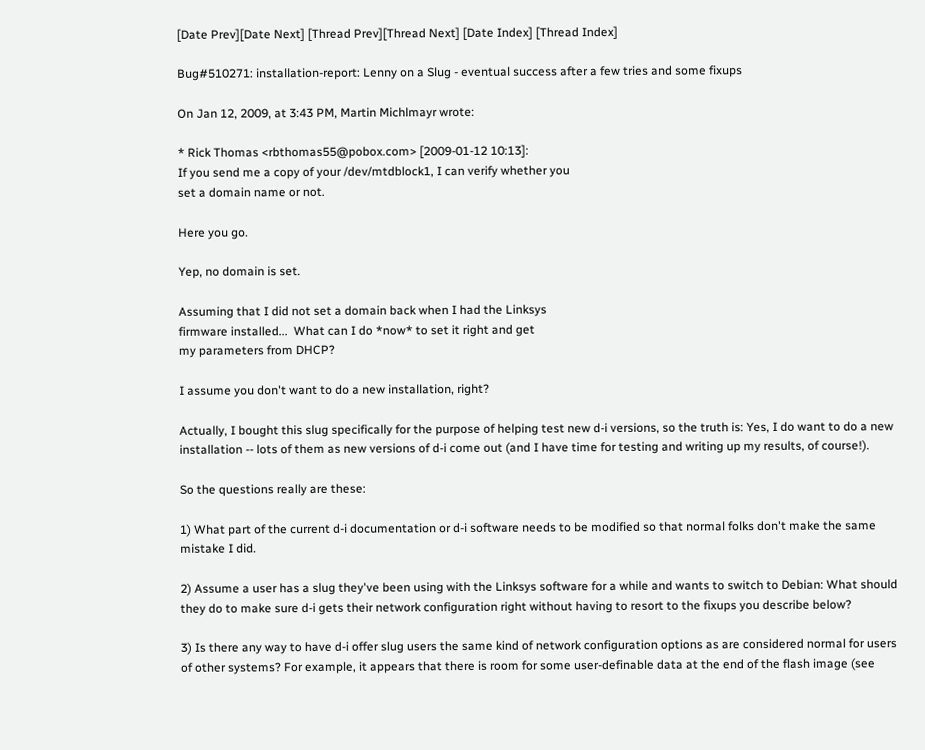[Date Prev][Date Next] [Thread Prev][Thread Next] [Date Index] [Thread Index]

Bug#510271: installation-report: Lenny on a Slug - eventual success after a few tries and some fixups

On Jan 12, 2009, at 3:43 PM, Martin Michlmayr wrote:

* Rick Thomas <rbthomas55@pobox.com> [2009-01-12 10:13]:
If you send me a copy of your /dev/mtdblock1, I can verify whether you
set a domain name or not.

Here you go.

Yep, no domain is set.

Assuming that I did not set a domain back when I had the Linksys
firmware installed...  What can I do *now* to set it right and get
my parameters from DHCP?

I assume you don't want to do a new installation, right?

Actually, I bought this slug specifically for the purpose of helping test new d-i versions, so the truth is: Yes, I do want to do a new installation -- lots of them as new versions of d-i come out (and I have time for testing and writing up my results, of course!).

So the questions really are these:

1) What part of the current d-i documentation or d-i software needs to be modified so that normal folks don't make the same mistake I did.

2) Assume a user has a slug they've been using with the Linksys software for a while and wants to switch to Debian: What should they do to make sure d-i gets their network configuration right without having to resort to the fixups you describe below?

3) Is there any way to have d-i offer slug users the same kind of network configuration options as are considered normal for users of other systems? For example, it appears that there is room for some user-definable data at the end of the flash image (see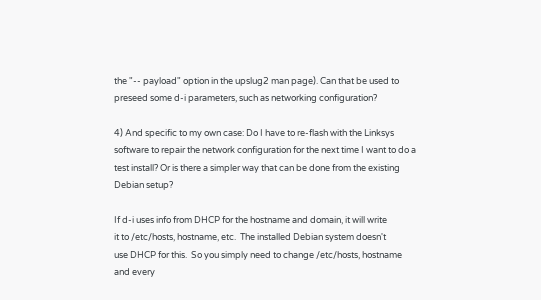the "-- payload" option in the upslug2 man page). Can that be used to preseed some d-i parameters, such as networking configuration?

4) And specific to my own case: Do I have to re-flash with the Linksys software to repair the network configuration for the next time I want to do a test install? Or is there a simpler way that can be done from the existing Debian setup?

If d-i uses info from DHCP for the hostname and domain, it will write
it to /etc/hosts, hostname, etc.  The installed Debian system doesn't
use DHCP for this.  So you simply need to change /etc/hosts, hostname
and every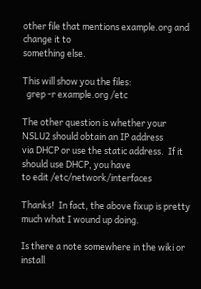other file that mentions example.org and change it to
something else.

This will show you the files:
  grep -r example.org /etc

The other question is whether your NSLU2 should obtain an IP address
via DHCP or use the static address.  If it should use DHCP, you have
to edit /etc/network/interfaces

Thanks!  In fact, the above fixup is pretty much what I wound up doing.

Is there a note somewhere in the wiki or install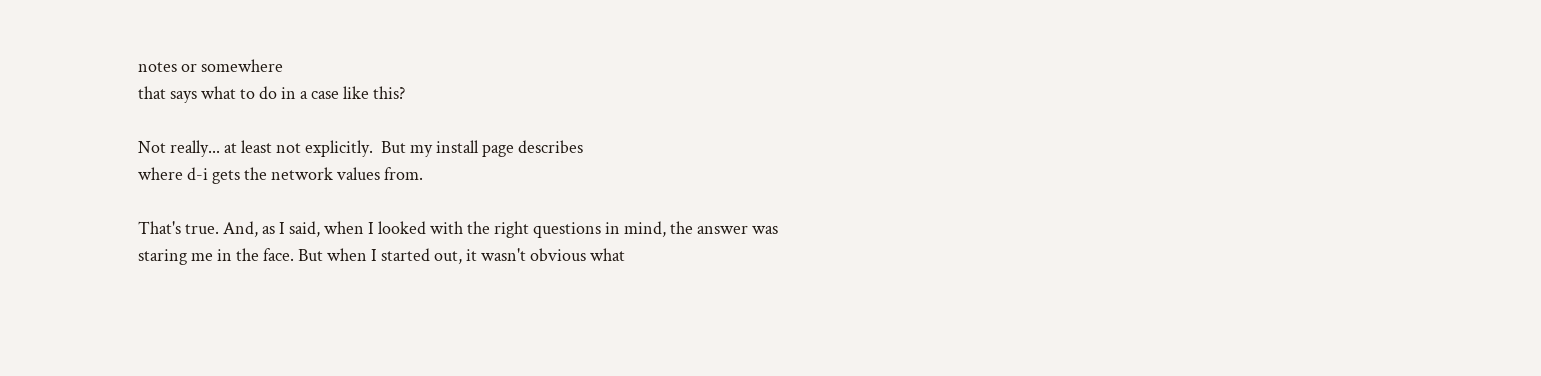notes or somewhere
that says what to do in a case like this?

Not really... at least not explicitly.  But my install page describes
where d-i gets the network values from.

That's true. And, as I said, when I looked with the right questions in mind, the answer was staring me in the face. But when I started out, it wasn't obvious what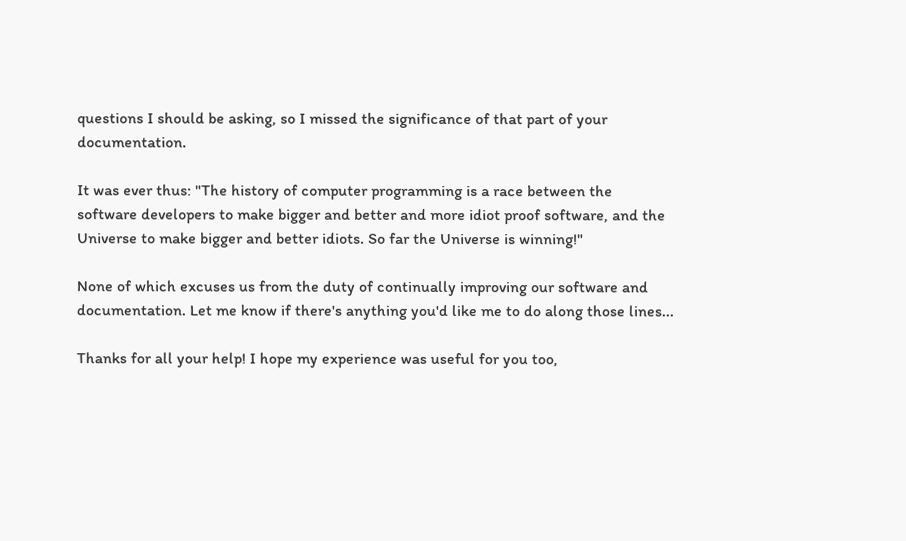questions I should be asking, so I missed the significance of that part of your documentation.

It was ever thus: "The history of computer programming is a race between the software developers to make bigger and better and more idiot proof software, and the Universe to make bigger and better idiots. So far the Universe is winning!"

None of which excuses us from the duty of continually improving our software and documentation. Let me know if there's anything you'd like me to do along those lines...

Thanks for all your help! I hope my experience was useful for you too,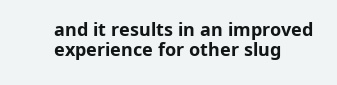and it results in an improved experience for other slug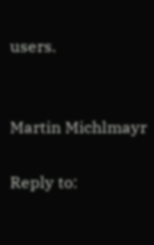users.


Martin Michlmayr

Reply to: